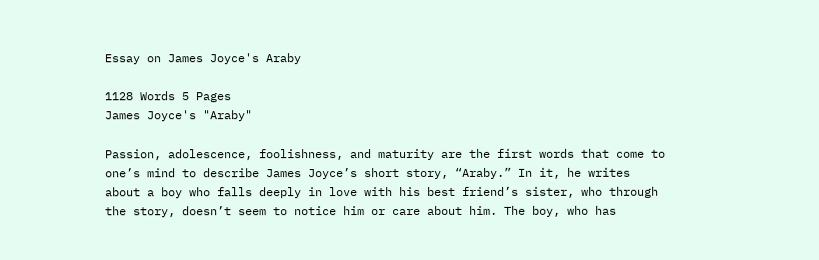Essay on James Joyce's Araby

1128 Words 5 Pages
James Joyce's "Araby"

Passion, adolescence, foolishness, and maturity are the first words that come to one’s mind to describe James Joyce’s short story, “Araby.” In it, he writes about a boy who falls deeply in love with his best friend’s sister, who through the story, doesn’t seem to notice him or care about him. The boy, who has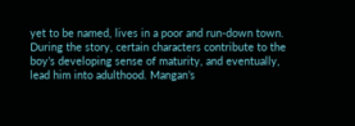yet to be named, lives in a poor and run-down town. During the story, certain characters contribute to the boy’s developing sense of maturity, and eventually, lead him into adulthood. Mangan’s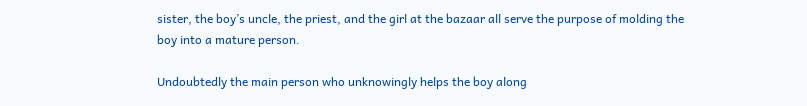sister, the boy’s uncle, the priest, and the girl at the bazaar all serve the purpose of molding the boy into a mature person.

Undoubtedly the main person who unknowingly helps the boy along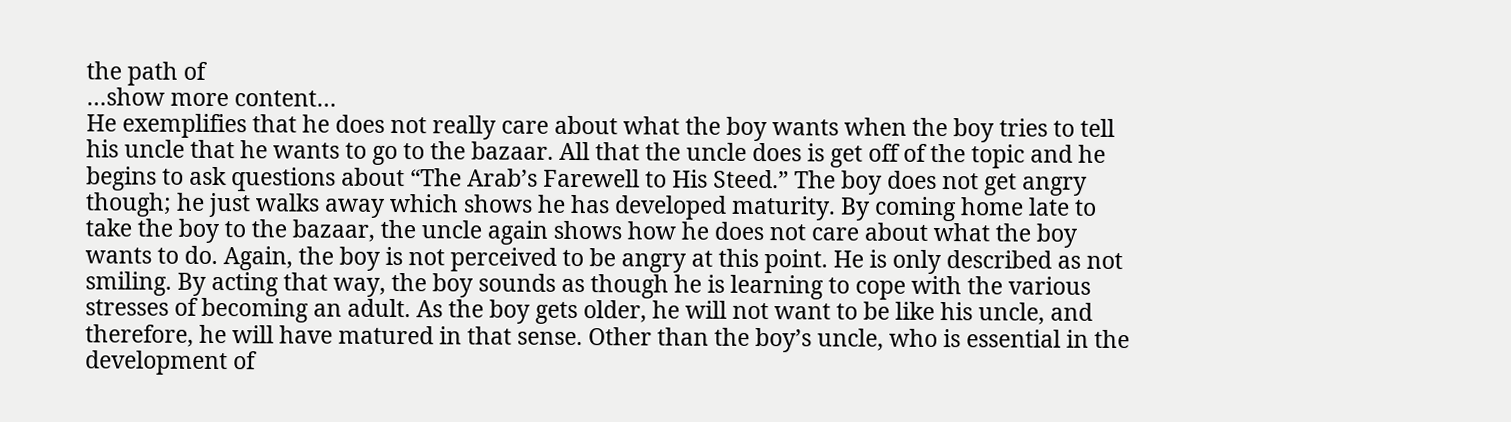the path of
…show more content…
He exemplifies that he does not really care about what the boy wants when the boy tries to tell his uncle that he wants to go to the bazaar. All that the uncle does is get off of the topic and he begins to ask questions about “The Arab’s Farewell to His Steed.” The boy does not get angry though; he just walks away which shows he has developed maturity. By coming home late to take the boy to the bazaar, the uncle again shows how he does not care about what the boy wants to do. Again, the boy is not perceived to be angry at this point. He is only described as not smiling. By acting that way, the boy sounds as though he is learning to cope with the various stresses of becoming an adult. As the boy gets older, he will not want to be like his uncle, and therefore, he will have matured in that sense. Other than the boy’s uncle, who is essential in the development of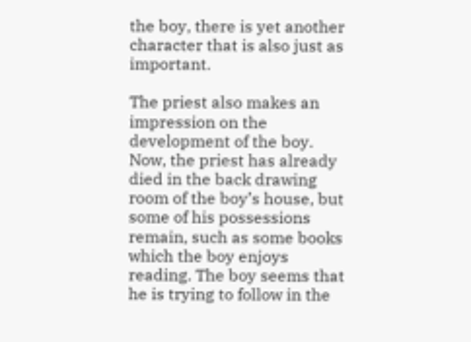the boy, there is yet another character that is also just as important.

The priest also makes an impression on the development of the boy. Now, the priest has already died in the back drawing room of the boy’s house, but some of his possessions remain, such as some books which the boy enjoys reading. The boy seems that he is trying to follow in the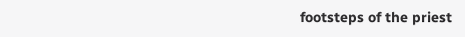footsteps of the priest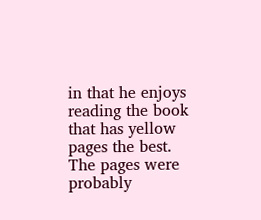in that he enjoys reading the book that has yellow pages the best. The pages were probably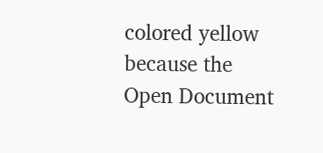colored yellow because the
Open Document